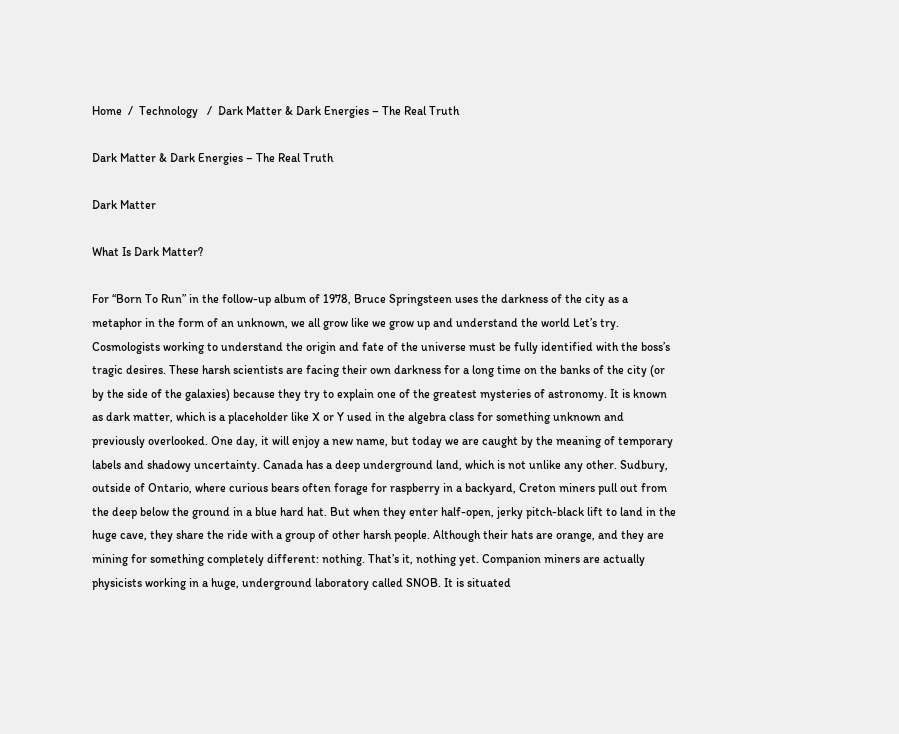Home  /  Technology   /  Dark Matter & Dark Energies – The Real Truth

Dark Matter & Dark Energies – The Real Truth

Dark Matter

What Is Dark Matter?

For “Born To Run” in the follow-up album of 1978, Bruce Springsteen uses the darkness of the city as a metaphor in the form of an unknown, we all grow like we grow up and understand the world Let’s try. Cosmologists working to understand the origin and fate of the universe must be fully identified with the boss’s tragic desires. These harsh scientists are facing their own darkness for a long time on the banks of the city (or by the side of the galaxies) because they try to explain one of the greatest mysteries of astronomy. It is known as dark matter, which is a placeholder like X or Y used in the algebra class for something unknown and previously overlooked. One day, it will enjoy a new name, but today we are caught by the meaning of temporary labels and shadowy uncertainty. Canada has a deep underground land, which is not unlike any other. Sudbury, outside of Ontario, where curious bears often forage for raspberry in a backyard, Creton miners pull out from the deep below the ground in a blue hard hat. But when they enter half-open, jerky pitch-black lift to land in the huge cave, they share the ride with a group of other harsh people. Although their hats are orange, and they are mining for something completely different: nothing. That’s it, nothing yet. Companion miners are actually physicists working in a huge, underground laboratory called SNOB. It is situated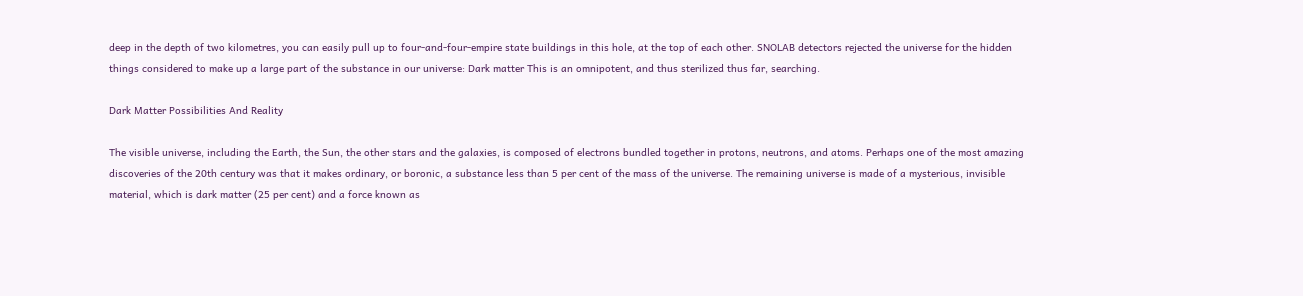deep in the depth of two kilometres, you can easily pull up to four-and-four-empire state buildings in this hole, at the top of each other. SNOLAB detectors rejected the universe for the hidden things considered to make up a large part of the substance in our universe: Dark matter This is an omnipotent, and thus sterilized thus far, searching.

Dark Matter Possibilities And Reality

The visible universe, including the Earth, the Sun, the other stars and the galaxies, is composed of electrons bundled together in protons, neutrons, and atoms. Perhaps one of the most amazing discoveries of the 20th century was that it makes ordinary, or boronic, a substance less than 5 per cent of the mass of the universe. The remaining universe is made of a mysterious, invisible material, which is dark matter (25 per cent) and a force known as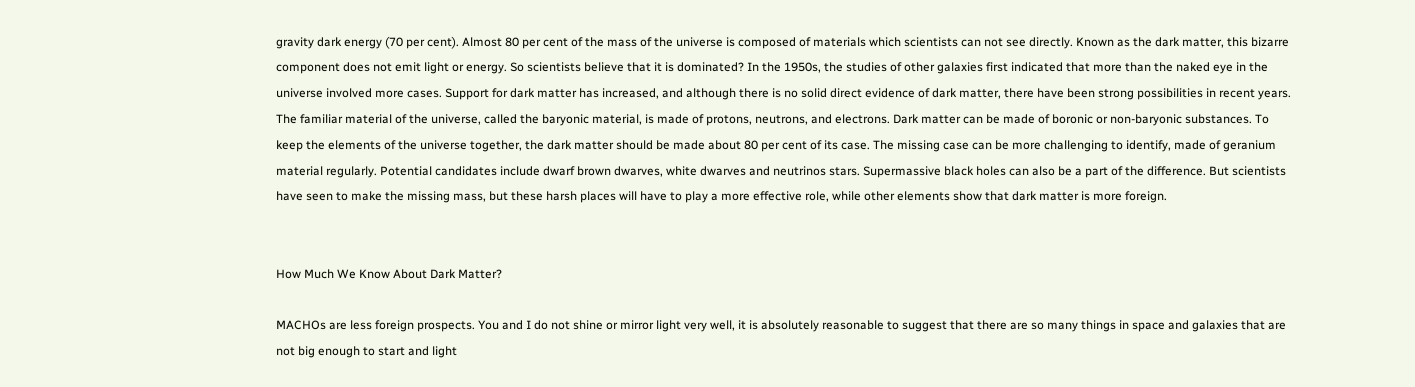gravity dark energy (70 per cent). Almost 80 per cent of the mass of the universe is composed of materials which scientists can not see directly. Known as the dark matter, this bizarre component does not emit light or energy. So scientists believe that it is dominated? In the 1950s, the studies of other galaxies first indicated that more than the naked eye in the universe involved more cases. Support for dark matter has increased, and although there is no solid direct evidence of dark matter, there have been strong possibilities in recent years. The familiar material of the universe, called the baryonic material, is made of protons, neutrons, and electrons. Dark matter can be made of boronic or non-baryonic substances. To keep the elements of the universe together, the dark matter should be made about 80 per cent of its case. The missing case can be more challenging to identify, made of geranium material regularly. Potential candidates include dwarf brown dwarves, white dwarves and neutrinos stars. Supermassive black holes can also be a part of the difference. But scientists have seen to make the missing mass, but these harsh places will have to play a more effective role, while other elements show that dark matter is more foreign.


How Much We Know About Dark Matter?

MACHOs are less foreign prospects. You and I do not shine or mirror light very well, it is absolutely reasonable to suggest that there are so many things in space and galaxies that are not big enough to start and light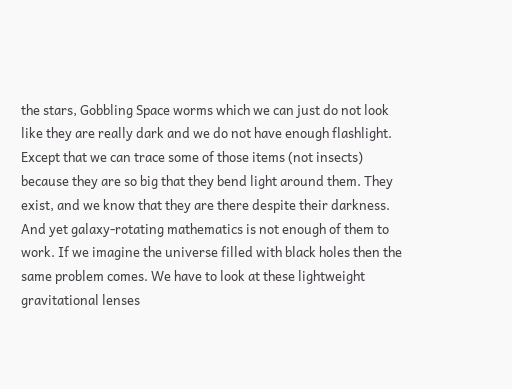the stars, Gobbling Space worms which we can just do not look like they are really dark and we do not have enough flashlight. Except that we can trace some of those items (not insects) because they are so big that they bend light around them. They exist, and we know that they are there despite their darkness. And yet galaxy-rotating mathematics is not enough of them to work. If we imagine the universe filled with black holes then the same problem comes. We have to look at these lightweight gravitational lenses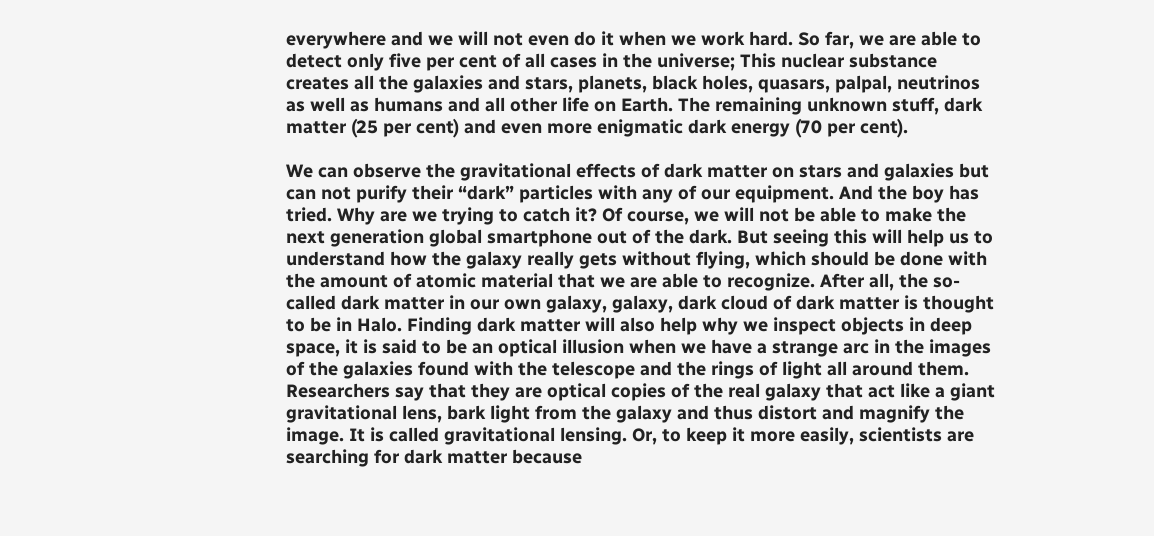everywhere and we will not even do it when we work hard. So far, we are able to detect only five per cent of all cases in the universe; This nuclear substance creates all the galaxies and stars, planets, black holes, quasars, palpal, neutrinos as well as humans and all other life on Earth. The remaining unknown stuff, dark matter (25 per cent) and even more enigmatic dark energy (70 per cent).

We can observe the gravitational effects of dark matter on stars and galaxies but can not purify their “dark” particles with any of our equipment. And the boy has tried. Why are we trying to catch it? Of course, we will not be able to make the next generation global smartphone out of the dark. But seeing this will help us to understand how the galaxy really gets without flying, which should be done with the amount of atomic material that we are able to recognize. After all, the so-called dark matter in our own galaxy, galaxy, dark cloud of dark matter is thought to be in Halo. Finding dark matter will also help why we inspect objects in deep space, it is said to be an optical illusion when we have a strange arc in the images of the galaxies found with the telescope and the rings of light all around them. Researchers say that they are optical copies of the real galaxy that act like a giant gravitational lens, bark light from the galaxy and thus distort and magnify the image. It is called gravitational lensing. Or, to keep it more easily, scientists are searching for dark matter because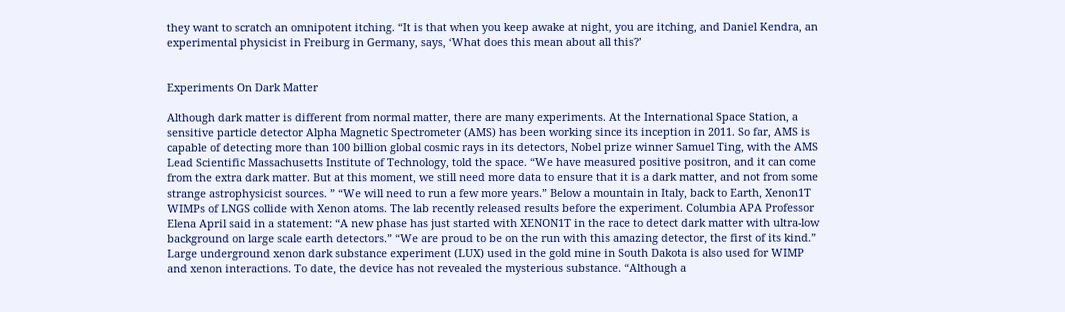they want to scratch an omnipotent itching. “It is that when you keep awake at night, you are itching, and Daniel Kendra, an experimental physicist in Freiburg in Germany, says, ‘What does this mean about all this?’


Experiments On Dark Matter

Although dark matter is different from normal matter, there are many experiments. At the International Space Station, a sensitive particle detector Alpha Magnetic Spectrometer (AMS) has been working since its inception in 2011. So far, AMS is capable of detecting more than 100 billion global cosmic rays in its detectors, Nobel prize winner Samuel Ting, with the AMS Lead Scientific Massachusetts Institute of Technology, told the space. “We have measured positive positron, and it can come from the extra dark matter. But at this moment, we still need more data to ensure that it is a dark matter, and not from some strange astrophysicist sources. ” “We will need to run a few more years.” Below a mountain in Italy, back to Earth, Xenon1T WIMPs of LNGS collide with Xenon atoms. The lab recently released results before the experiment. Columbia APA Professor Elena April said in a statement: “A new phase has just started with XENON1T in the race to detect dark matter with ultra-low background on large scale earth detectors.” “We are proud to be on the run with this amazing detector, the first of its kind.” Large underground xenon dark substance experiment (LUX) used in the gold mine in South Dakota is also used for WIMP and xenon interactions. To date, the device has not revealed the mysterious substance. “Although a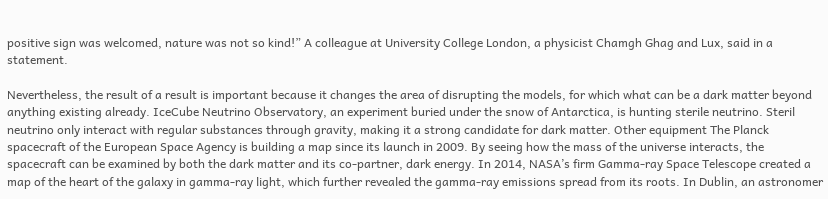positive sign was welcomed, nature was not so kind!” A colleague at University College London, a physicist Chamgh Ghag and Lux, said in a statement.

Nevertheless, the result of a result is important because it changes the area of disrupting the models, for which what can be a dark matter beyond anything existing already. IceCube Neutrino Observatory, an experiment buried under the snow of Antarctica, is hunting sterile neutrino. Steril neutrino only interact with regular substances through gravity, making it a strong candidate for dark matter. Other equipment The Planck spacecraft of the European Space Agency is building a map since its launch in 2009. By seeing how the mass of the universe interacts, the spacecraft can be examined by both the dark matter and its co-partner, dark energy. In 2014, NASA’s firm Gamma-ray Space Telescope created a map of the heart of the galaxy in gamma-ray light, which further revealed the gamma-ray emissions spread from its roots. In Dublin, an astronomer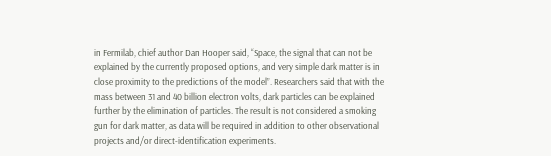in Fermilab, chief author Dan Hooper said, “Space, the signal that can not be explained by the currently proposed options, and very simple dark matter is in close proximity to the predictions of the model”. Researchers said that with the mass between 31 and 40 billion electron volts, dark particles can be explained further by the elimination of particles. The result is not considered a smoking gun for dark matter, as data will be required in addition to other observational projects and/or direct-identification experiments.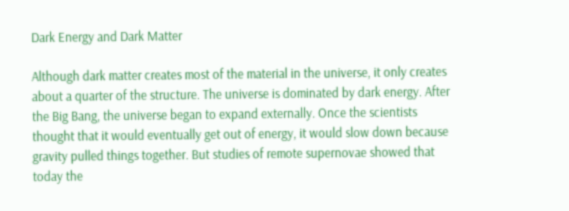Dark Energy and Dark Matter

Although dark matter creates most of the material in the universe, it only creates about a quarter of the structure. The universe is dominated by dark energy. After the Big Bang, the universe began to expand externally. Once the scientists thought that it would eventually get out of energy, it would slow down because gravity pulled things together. But studies of remote supernovae showed that today the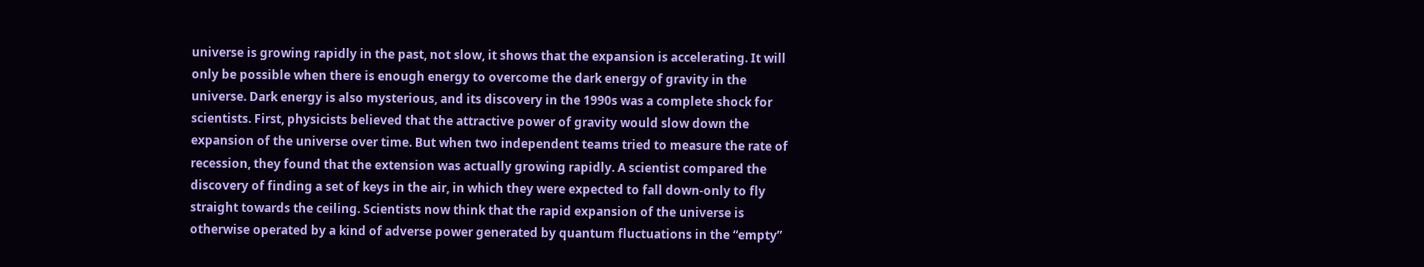universe is growing rapidly in the past, not slow, it shows that the expansion is accelerating. It will only be possible when there is enough energy to overcome the dark energy of gravity in the universe. Dark energy is also mysterious, and its discovery in the 1990s was a complete shock for scientists. First, physicists believed that the attractive power of gravity would slow down the expansion of the universe over time. But when two independent teams tried to measure the rate of recession, they found that the extension was actually growing rapidly. A scientist compared the discovery of finding a set of keys in the air, in which they were expected to fall down-only to fly straight towards the ceiling. Scientists now think that the rapid expansion of the universe is otherwise operated by a kind of adverse power generated by quantum fluctuations in the “empty”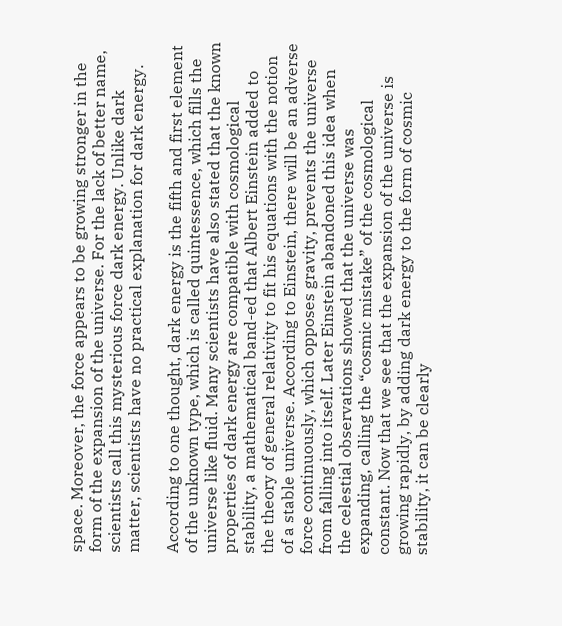space. Moreover, the force appears to be growing stronger in the form of the expansion of the universe. For the lack of better name, scientists call this mysterious force dark energy. Unlike dark matter, scientists have no practical explanation for dark energy.

According to one thought, dark energy is the fifth and first element of the unknown type, which is called quintessence, which fills the universe like fluid. Many scientists have also stated that the known properties of dark energy are compatible with cosmological stability, a mathematical band-ed that Albert Einstein added to the theory of general relativity to fit his equations with the notion of a stable universe. According to Einstein, there will be an adverse force continuously, which opposes gravity, prevents the universe from falling into itself. Later Einstein abandoned this idea when the celestial observations showed that the universe was expanding, calling the “cosmic mistake” of the cosmological constant. Now that we see that the expansion of the universe is growing rapidly, by adding dark energy to the form of cosmic stability, it can be clearly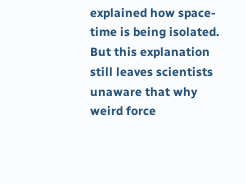explained how space-time is being isolated. But this explanation still leaves scientists unaware that why weird force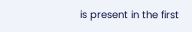is present in the first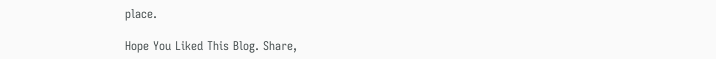place.

Hope You Liked This Blog. Share,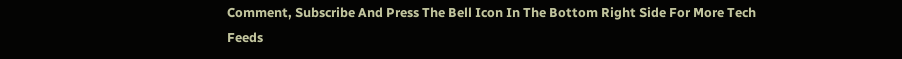Comment, Subscribe And Press The Bell Icon In The Bottom Right Side For More Tech Feeds